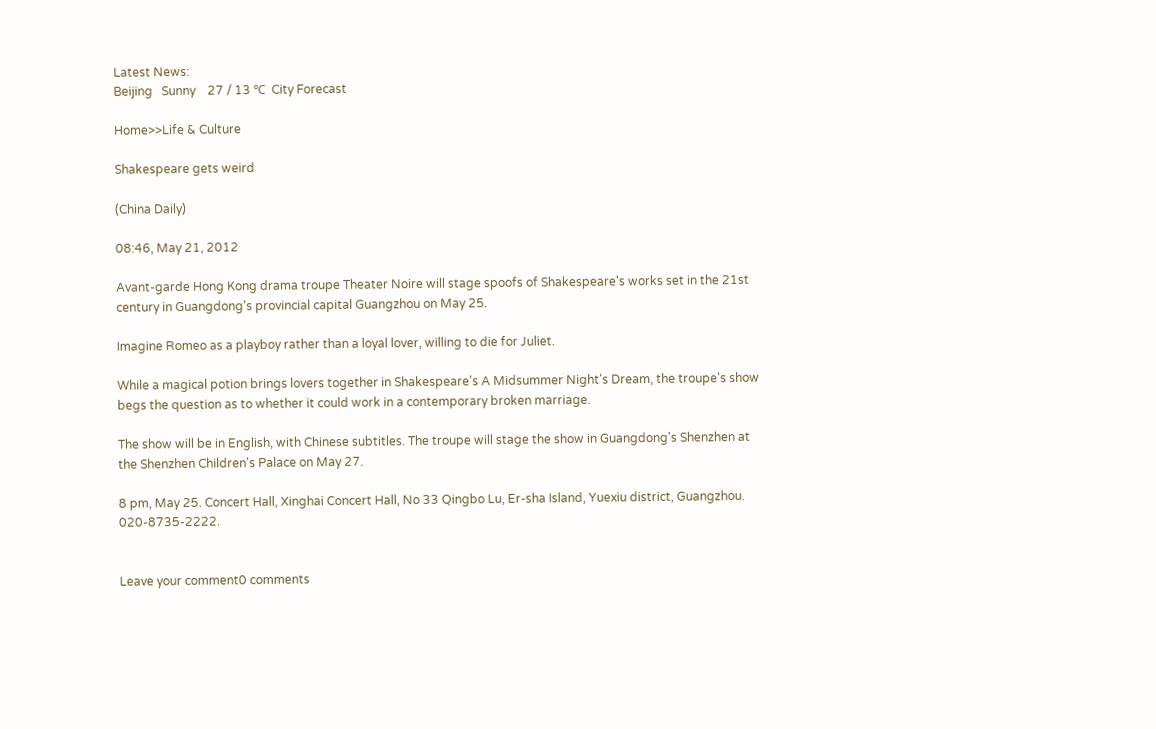Latest News:
Beijing   Sunny    27 / 13 ℃  City Forecast

Home>>Life & Culture

Shakespeare gets weird

(China Daily)

08:46, May 21, 2012

Avant-garde Hong Kong drama troupe Theater Noire will stage spoofs of Shakespeare's works set in the 21st century in Guangdong's provincial capital Guangzhou on May 25.

Imagine Romeo as a playboy rather than a loyal lover, willing to die for Juliet.

While a magical potion brings lovers together in Shakespeare's A Midsummer Night's Dream, the troupe's show begs the question as to whether it could work in a contemporary broken marriage.

The show will be in English, with Chinese subtitles. The troupe will stage the show in Guangdong's Shenzhen at the Shenzhen Children's Palace on May 27.

8 pm, May 25. Concert Hall, Xinghai Concert Hall, No 33 Qingbo Lu, Er-sha Island, Yuexiu district, Guangzhou. 020-8735-2222.


Leave your comment0 comments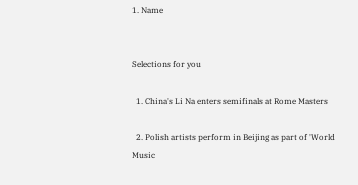1. Name


Selections for you

  1. China's Li Na enters semifinals at Rome Masters

  2. Polish artists perform in Beijing as part of 'World Music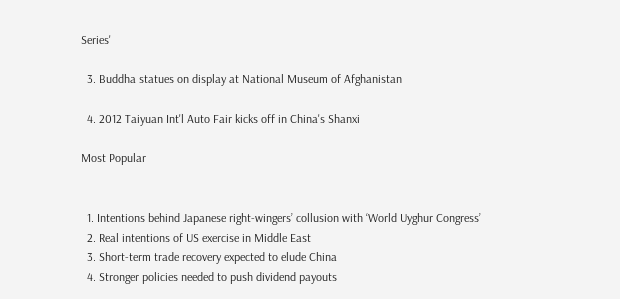Series'

  3. Buddha statues on display at National Museum of Afghanistan

  4. 2012 Taiyuan Int'l Auto Fair kicks off in China's Shanxi

Most Popular


  1. Intentions behind Japanese right-wingers’ collusion with ‘World Uyghur Congress’
  2. Real intentions of US exercise in Middle East
  3. Short-term trade recovery expected to elude China
  4. Stronger policies needed to push dividend payouts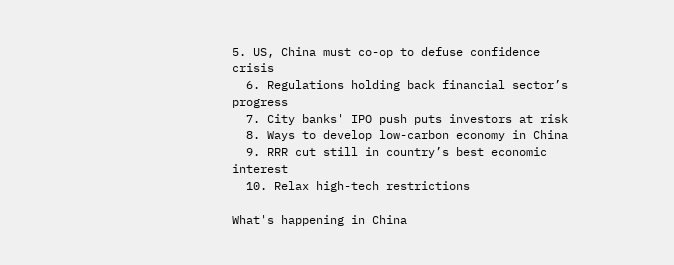5. US, China must co-op to defuse confidence crisis
  6. Regulations holding back financial sector’s progress
  7. City banks' IPO push puts investors at risk
  8. Ways to develop low-carbon economy in China
  9. RRR cut still in country’s best economic interest
  10. Relax high-tech restrictions

What's happening in China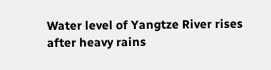Water level of Yangtze River rises after heavy rains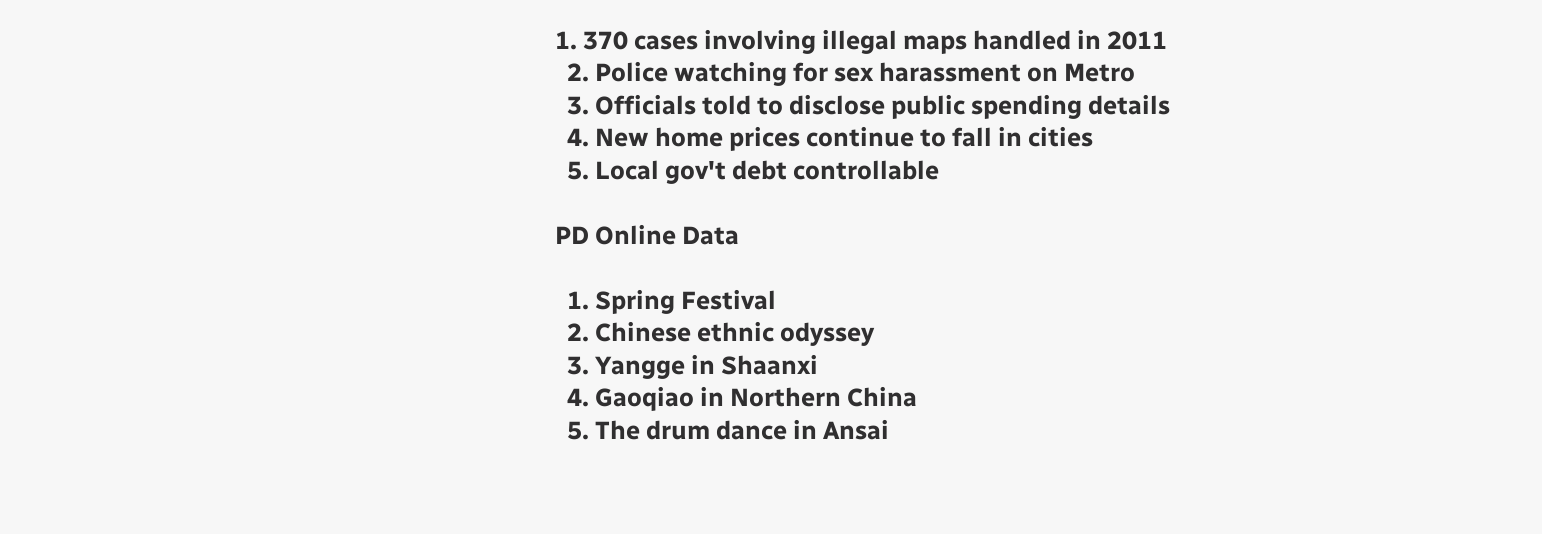1. 370 cases involving illegal maps handled in 2011
  2. Police watching for sex harassment on Metro
  3. Officials told to disclose public spending details
  4. New home prices continue to fall in cities
  5. Local gov't debt controllable

PD Online Data

  1. Spring Festival
  2. Chinese ethnic odyssey
  3. Yangge in Shaanxi
  4. Gaoqiao in Northern China
  5. The drum dance in Ansai